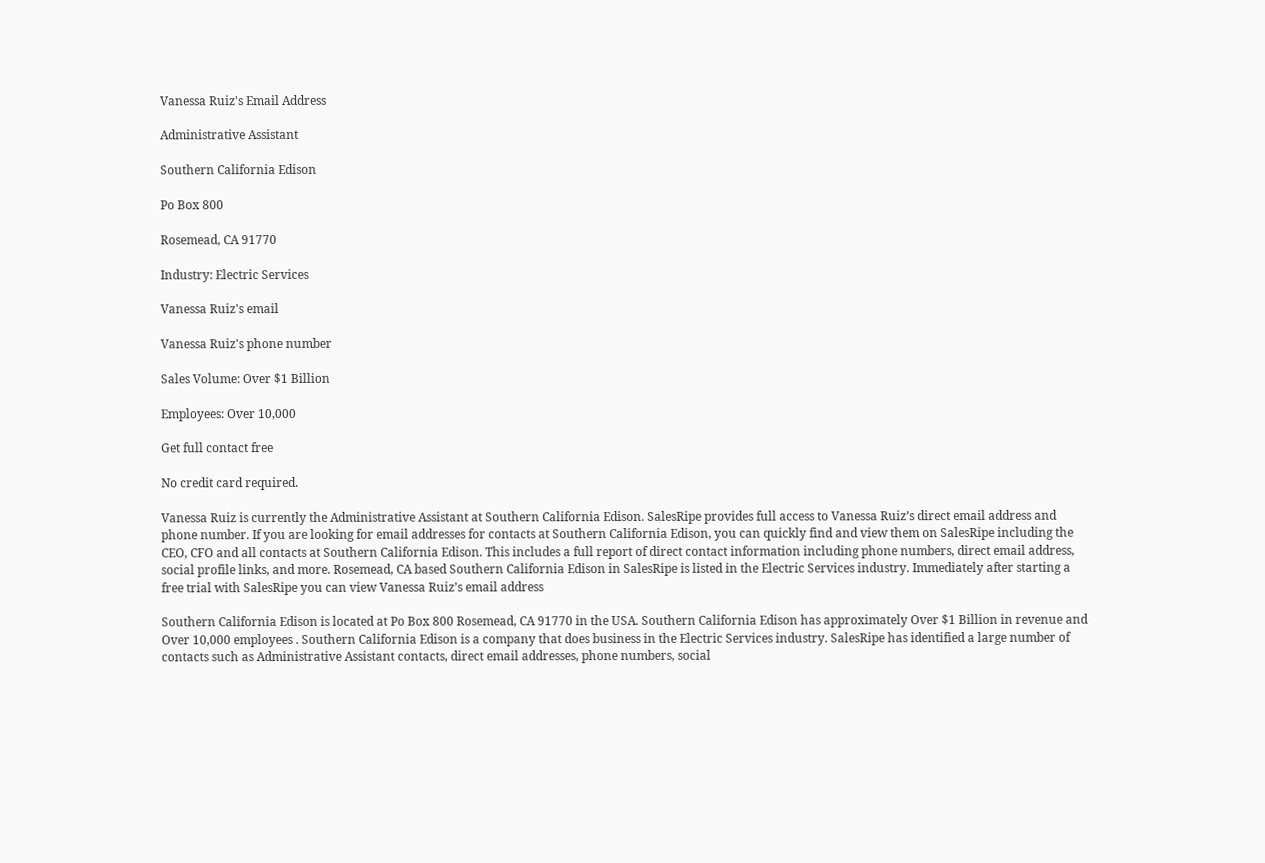Vanessa Ruiz's Email Address

Administrative Assistant

Southern California Edison

Po Box 800

Rosemead, CA 91770

Industry: Electric Services

Vanessa Ruiz's email

Vanessa Ruiz's phone number

Sales Volume: Over $1 Billion

Employees: Over 10,000

Get full contact free

No credit card required.

Vanessa Ruiz is currently the Administrative Assistant at Southern California Edison. SalesRipe provides full access to Vanessa Ruiz’s direct email address and phone number. If you are looking for email addresses for contacts at Southern California Edison, you can quickly find and view them on SalesRipe including the CEO, CFO and all contacts at Southern California Edison. This includes a full report of direct contact information including phone numbers, direct email address, social profile links, and more. Rosemead, CA based Southern California Edison in SalesRipe is listed in the Electric Services industry. Immediately after starting a free trial with SalesRipe you can view Vanessa Ruiz’s email address

Southern California Edison is located at Po Box 800 Rosemead, CA 91770 in the USA. Southern California Edison has approximately Over $1 Billion in revenue and Over 10,000 employees . Southern California Edison is a company that does business in the Electric Services industry. SalesRipe has identified a large number of contacts such as Administrative Assistant contacts, direct email addresses, phone numbers, social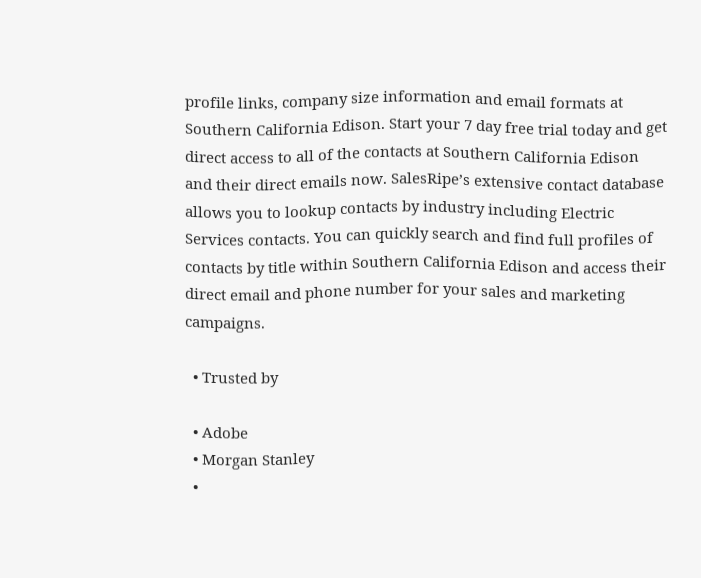profile links, company size information and email formats at Southern California Edison. Start your 7 day free trial today and get direct access to all of the contacts at Southern California Edison and their direct emails now. SalesRipe’s extensive contact database allows you to lookup contacts by industry including Electric Services contacts. You can quickly search and find full profiles of contacts by title within Southern California Edison and access their direct email and phone number for your sales and marketing campaigns.

  • Trusted by

  • Adobe
  • Morgan Stanley
  •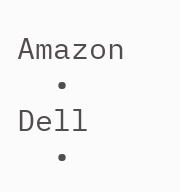Amazon
  • Dell
  •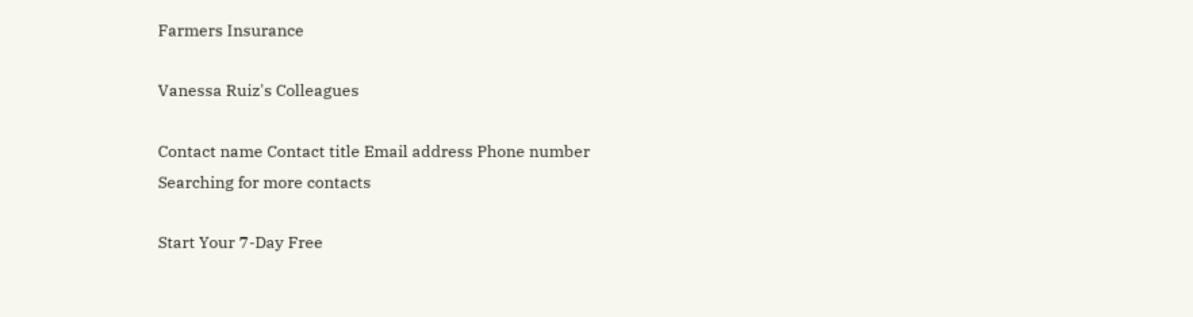Farmers Insurance

Vanessa Ruiz's Colleagues

Contact name Contact title Email address Phone number
Searching for more contacts

Start Your 7-Day Free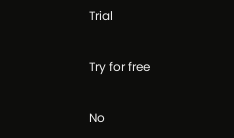Trial

Try for free

No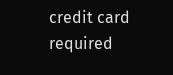credit card required